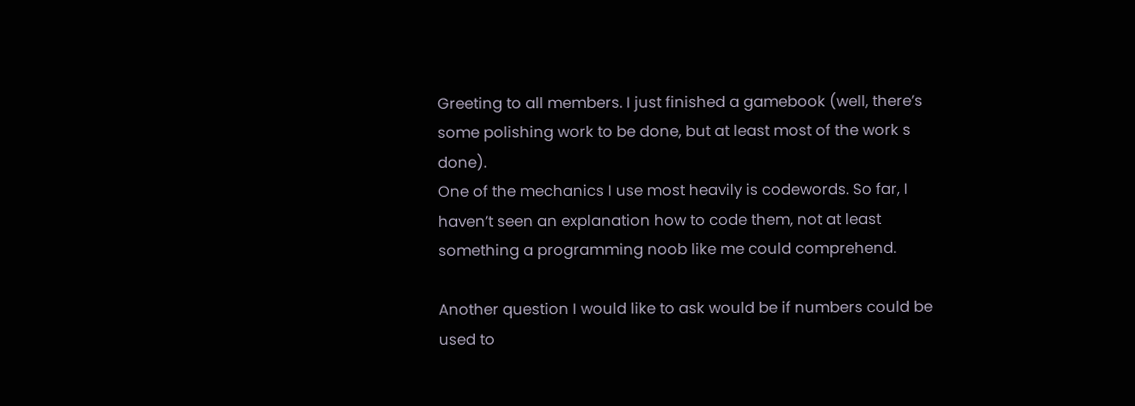Greeting to all members. I just finished a gamebook (well, there’s some polishing work to be done, but at least most of the work s done).
One of the mechanics I use most heavily is codewords. So far, I haven’t seen an explanation how to code them, not at least something a programming noob like me could comprehend.

Another question I would like to ask would be if numbers could be used to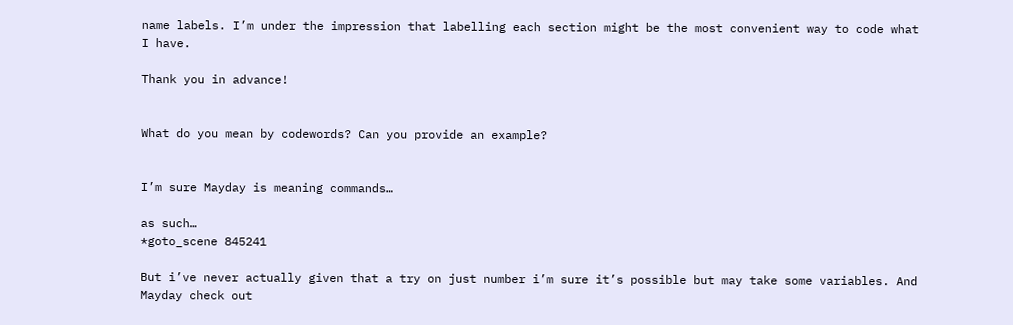name labels. I’m under the impression that labelling each section might be the most convenient way to code what I have.

Thank you in advance!


What do you mean by codewords? Can you provide an example?


I’m sure Mayday is meaning commands…

as such…
*goto_scene 845241

But i’ve never actually given that a try on just number i’m sure it’s possible but may take some variables. And Mayday check out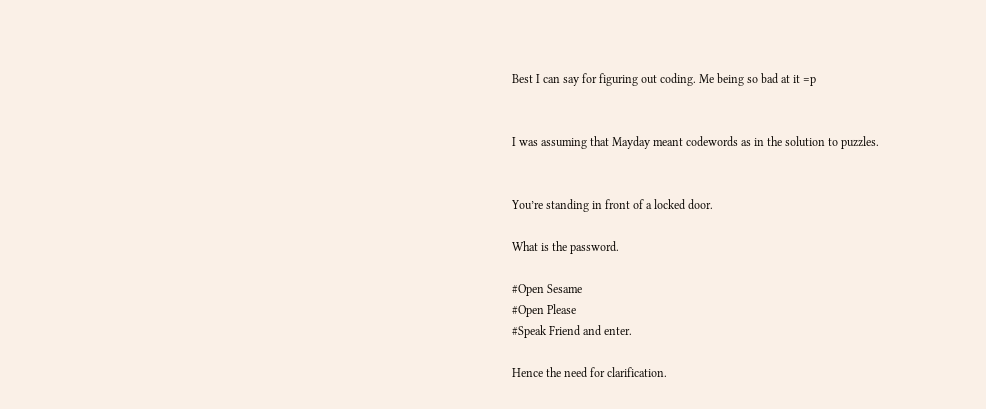Best I can say for figuring out coding. Me being so bad at it =p


I was assuming that Mayday meant codewords as in the solution to puzzles.


You’re standing in front of a locked door.

What is the password.

#Open Sesame
#Open Please
#Speak Friend and enter.

Hence the need for clarification.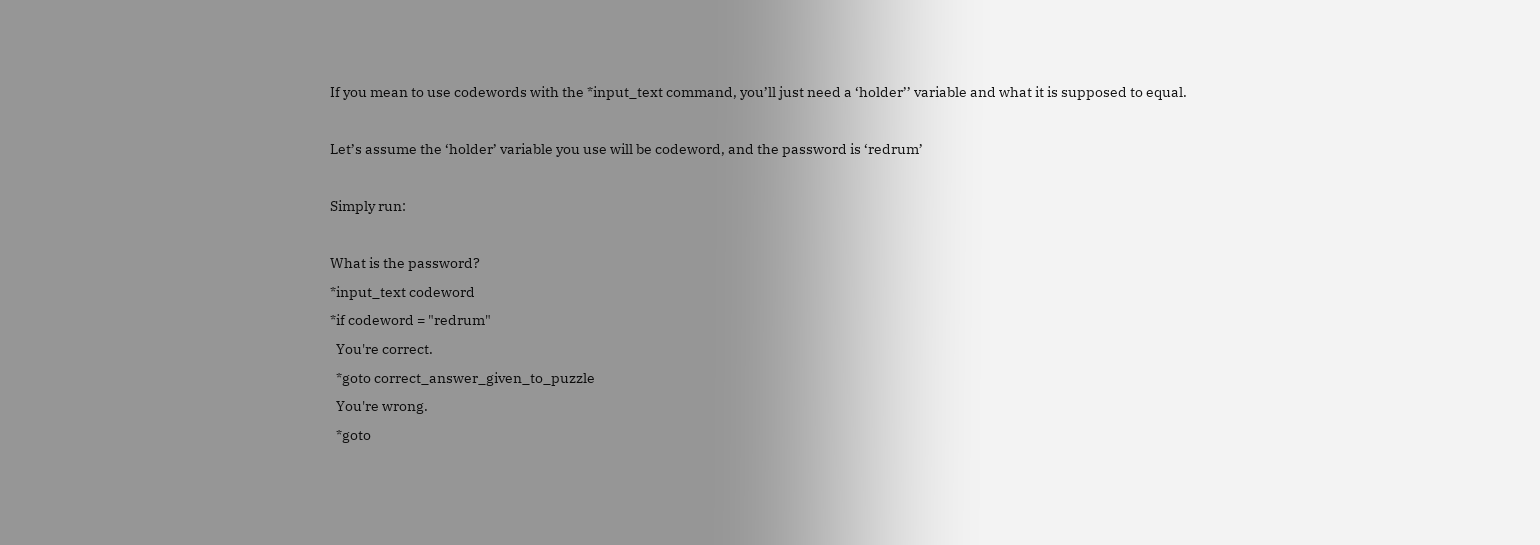If you mean to use codewords with the *input_text command, you’ll just need a ‘holder’’ variable and what it is supposed to equal.

Let’s assume the ‘holder’ variable you use will be codeword, and the password is ‘redrum’

Simply run:

What is the password?
*input_text codeword
*if codeword = "redrum"
  You're correct.
  *goto correct_answer_given_to_puzzle
  You're wrong.
  *goto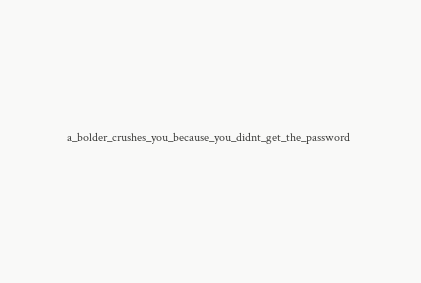a_bolder_crushes_you_because_you_didnt_get_the_password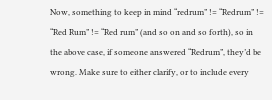Now, something to keep in mind “redrum” != “Redrum” != “Red Rum” != “Red rum” (and so on and so forth), so in the above case, if someone answered “Redrum”, they’d be wrong. Make sure to either clarify, or to include every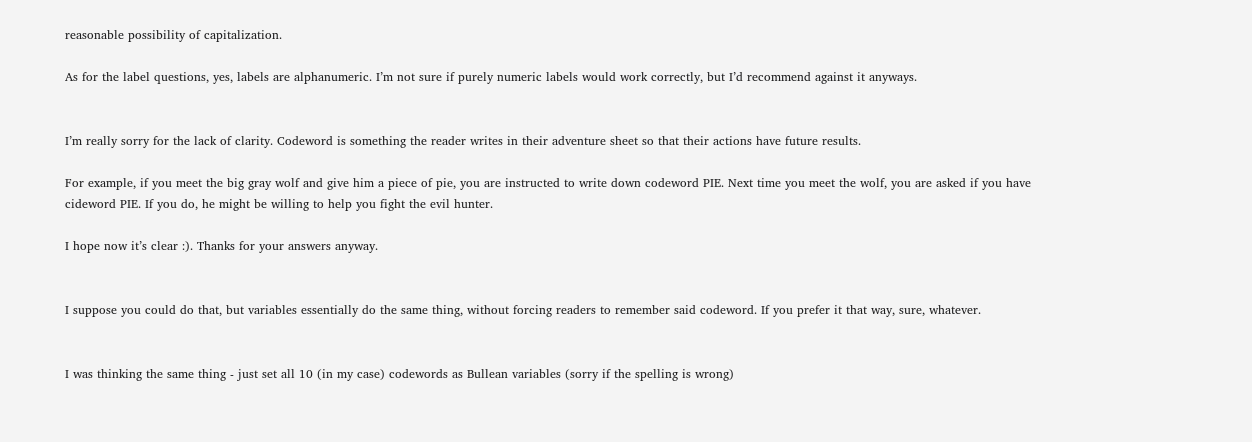reasonable possibility of capitalization.

As for the label questions, yes, labels are alphanumeric. I’m not sure if purely numeric labels would work correctly, but I’d recommend against it anyways.


I’m really sorry for the lack of clarity. Codeword is something the reader writes in their adventure sheet so that their actions have future results.

For example, if you meet the big gray wolf and give him a piece of pie, you are instructed to write down codeword PIE. Next time you meet the wolf, you are asked if you have cideword PIE. If you do, he might be willing to help you fight the evil hunter.

I hope now it’s clear :). Thanks for your answers anyway.


I suppose you could do that, but variables essentially do the same thing, without forcing readers to remember said codeword. If you prefer it that way, sure, whatever.


I was thinking the same thing - just set all 10 (in my case) codewords as Bullean variables (sorry if the spelling is wrong)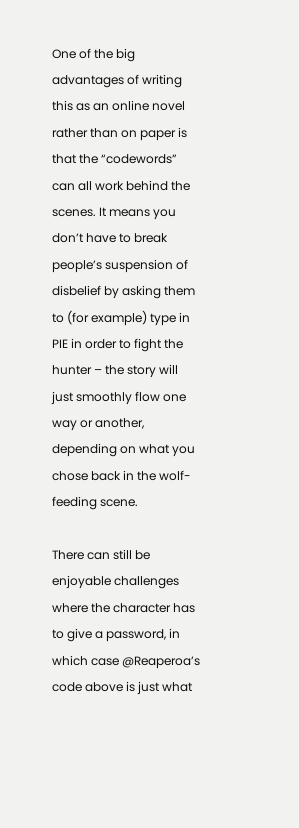One of the big advantages of writing this as an online novel rather than on paper is that the “codewords” can all work behind the scenes. It means you don’t have to break people’s suspension of disbelief by asking them to (for example) type in PIE in order to fight the hunter – the story will just smoothly flow one way or another, depending on what you chose back in the wolf-feeding scene.

There can still be enjoyable challenges where the character has to give a password, in which case @Reaperoa’s code above is just what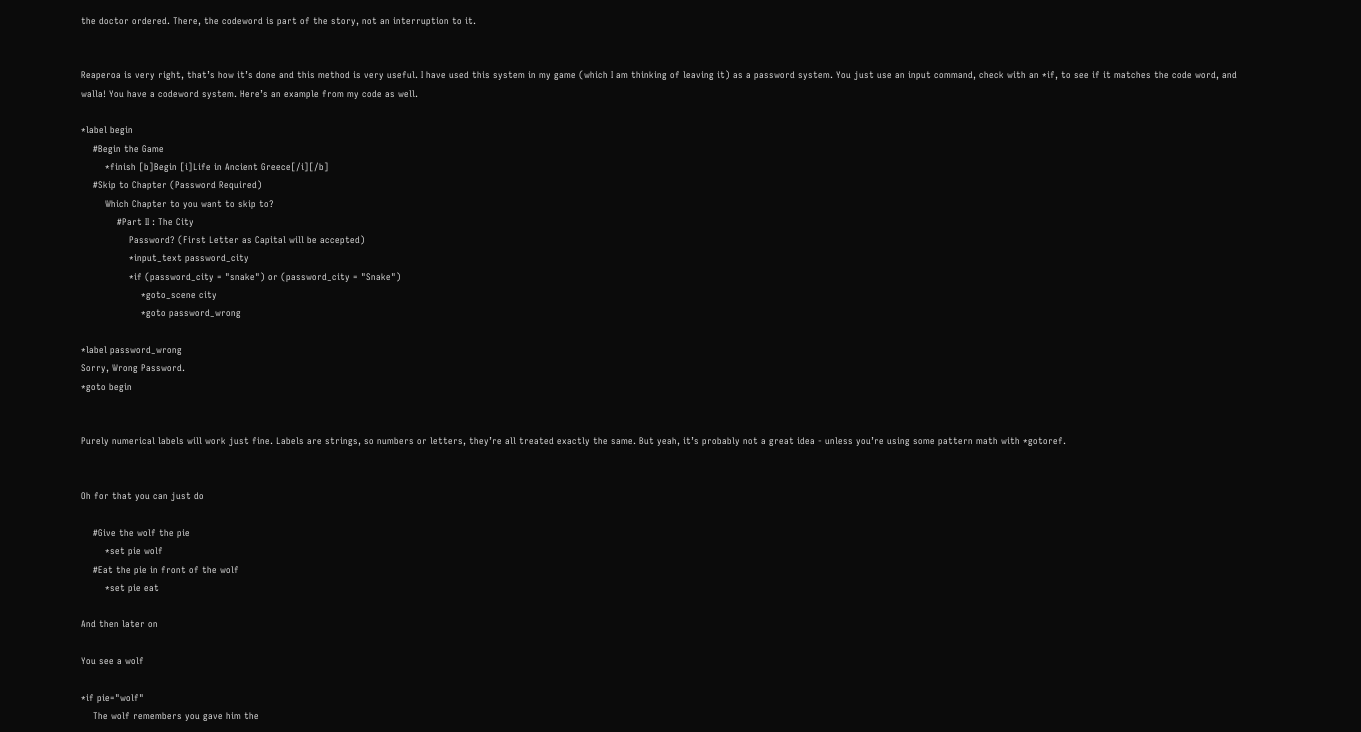the doctor ordered. There, the codeword is part of the story, not an interruption to it.


Reaperoa is very right, that’s how it’s done and this method is very useful. I have used this system in my game (which I am thinking of leaving it) as a password system. You just use an input command, check with an *if, to see if it matches the code word, and walla! You have a codeword system. Here’s an example from my code as well.

*label begin
    #Begin the Game
        *finish [b]Begin [i]Life in Ancient Greece[/i][/b]
    #Skip to Chapter (Password Required)
        Which Chapter to you want to skip to?
            #Part II : The City
                Password? (First Letter as Capital will be accepted)
                *input_text password_city
                *if (password_city = "snake") or (password_city = "Snake")
                    *goto_scene city
                    *goto password_wrong

*label password_wrong
Sorry, Wrong Password.
*goto begin


Purely numerical labels will work just fine. Labels are strings, so numbers or letters, they’re all treated exactly the same. But yeah, it’s probably not a great idea - unless you’re using some pattern math with *gotoref.


Oh for that you can just do

    #Give the wolf the pie
        *set pie wolf
    #Eat the pie in front of the wolf
        *set pie eat

And then later on

You see a wolf

*if pie="wolf"
    The wolf remembers you gave him the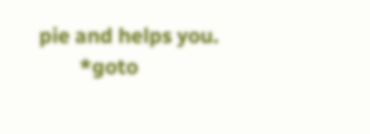pie and helps you.
        *goto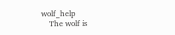wolf_help
    The wolf is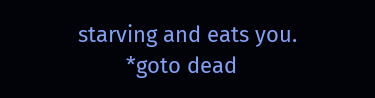starving and eats you.
        *goto dead